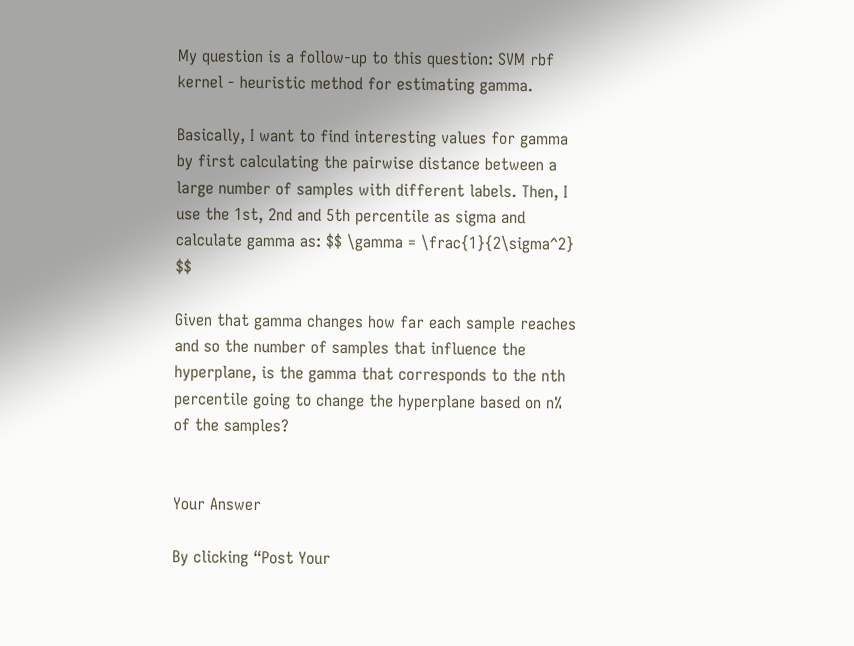My question is a follow-up to this question: SVM rbf kernel - heuristic method for estimating gamma.

Basically, I want to find interesting values for gamma by first calculating the pairwise distance between a large number of samples with different labels. Then, I use the 1st, 2nd and 5th percentile as sigma and calculate gamma as: $$ \gamma = \frac{1}{2\sigma^2} $$

Given that gamma changes how far each sample reaches and so the number of samples that influence the hyperplane, is the gamma that corresponds to the nth percentile going to change the hyperplane based on n% of the samples?


Your Answer

By clicking “Post Your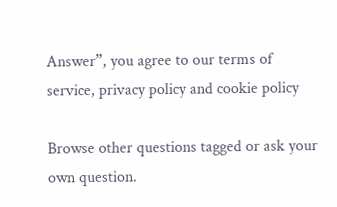Answer”, you agree to our terms of service, privacy policy and cookie policy

Browse other questions tagged or ask your own question.